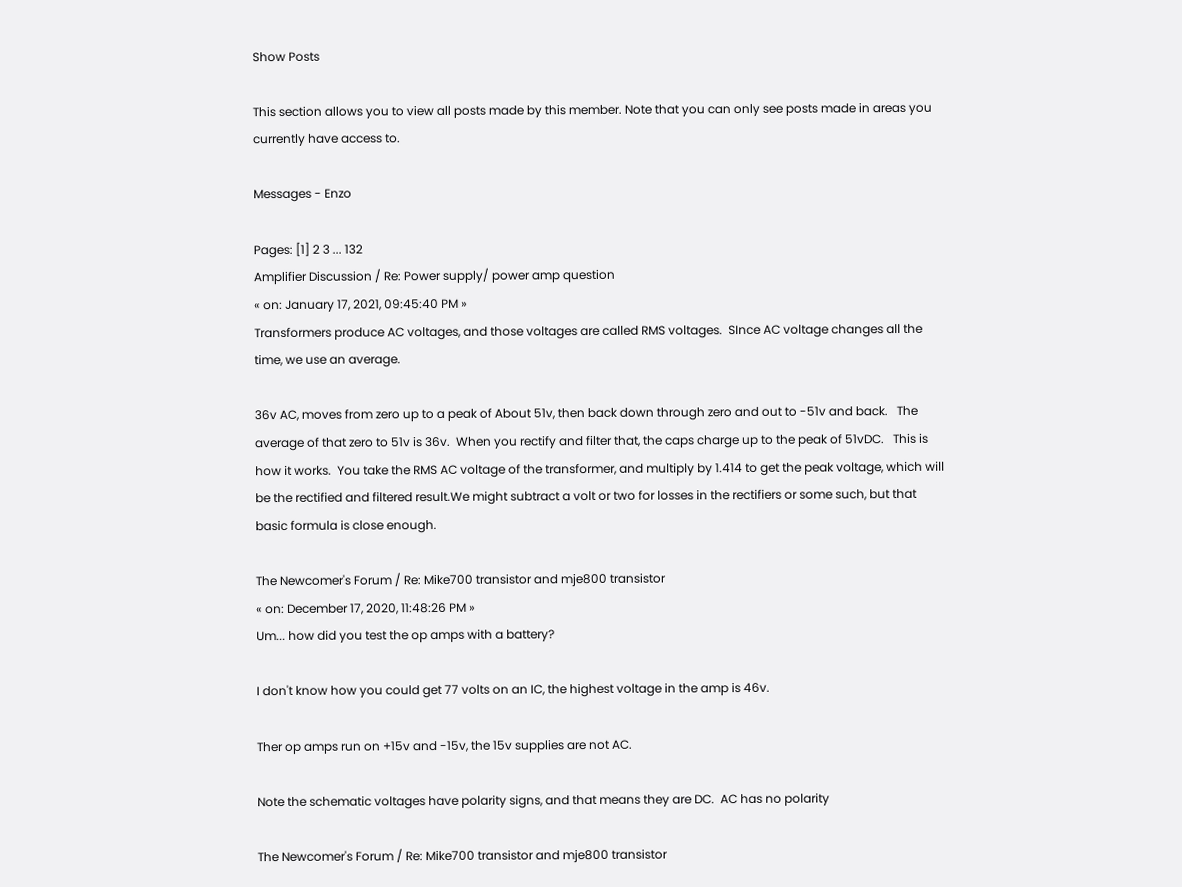Show Posts

This section allows you to view all posts made by this member. Note that you can only see posts made in areas you currently have access to.

Messages - Enzo

Pages: [1] 2 3 ... 132
Amplifier Discussion / Re: Power supply/ power amp question
« on: January 17, 2021, 09:45:40 PM »
Transformers produce AC voltages, and those voltages are called RMS voltages.  SInce AC voltage changes all the time, we use an average.

36v AC, moves from zero up to a peak of About 51v, then back down through zero and out to -51v and back.   The average of that zero to 51v is 36v.  When you rectify and filter that, the caps charge up to the peak of 51vDC.   This is how it works.  You take the RMS AC voltage of the transformer, and multiply by 1.414 to get the peak voltage, which will be the rectified and filtered result.We might subtract a volt or two for losses in the rectifiers or some such, but that basic formula is close enough.

The Newcomer's Forum / Re: Mike700 transistor and mje800 transistor
« on: December 17, 2020, 11:48:26 PM »
Um... how did you test the op amps with a battery?

I don't know how you could get 77 volts on an IC, the highest voltage in the amp is 46v.

Ther op amps run on +15v and -15v, the 15v supplies are not AC.

Note the schematic voltages have polarity signs, and that means they are DC.  AC has no polarity

The Newcomer's Forum / Re: Mike700 transistor and mje800 transistor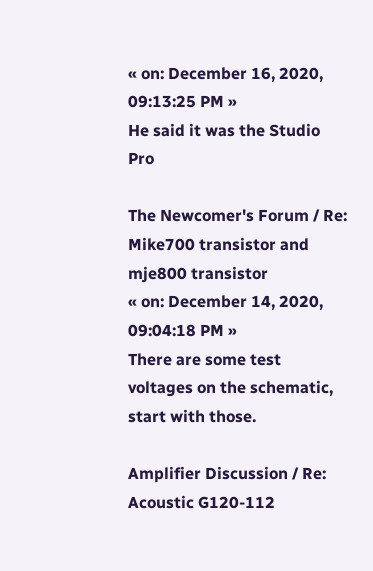« on: December 16, 2020, 09:13:25 PM »
He said it was the Studio Pro

The Newcomer's Forum / Re: Mike700 transistor and mje800 transistor
« on: December 14, 2020, 09:04:18 PM »
There are some test voltages on the schematic, start with those.

Amplifier Discussion / Re: Acoustic G120-112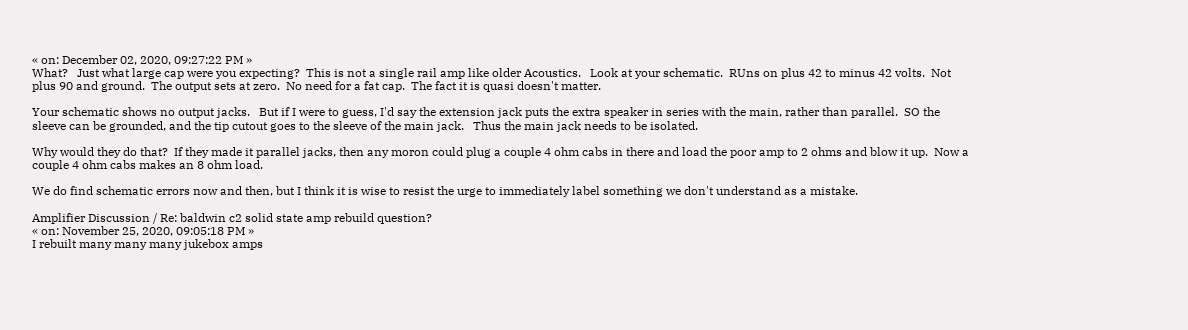« on: December 02, 2020, 09:27:22 PM »
What?   Just what large cap were you expecting?  This is not a single rail amp like older Acoustics.   Look at your schematic.  RUns on plus 42 to minus 42 volts.  Not plus 90 and ground.  The output sets at zero.  No need for a fat cap.  The fact it is quasi doesn't matter.

Your schematic shows no output jacks.   But if I were to guess, I'd say the extension jack puts the extra speaker in series with the main, rather than parallel.  SO the sleeve can be grounded, and the tip cutout goes to the sleeve of the main jack.   Thus the main jack needs to be isolated.

Why would they do that?  If they made it parallel jacks, then any moron could plug a couple 4 ohm cabs in there and load the poor amp to 2 ohms and blow it up.  Now a couple 4 ohm cabs makes an 8 ohm load.

We do find schematic errors now and then, but I think it is wise to resist the urge to immediately label something we don't understand as a mistake.

Amplifier Discussion / Re: baldwin c2 solid state amp rebuild question?
« on: November 25, 2020, 09:05:18 PM »
I rebuilt many many many jukebox amps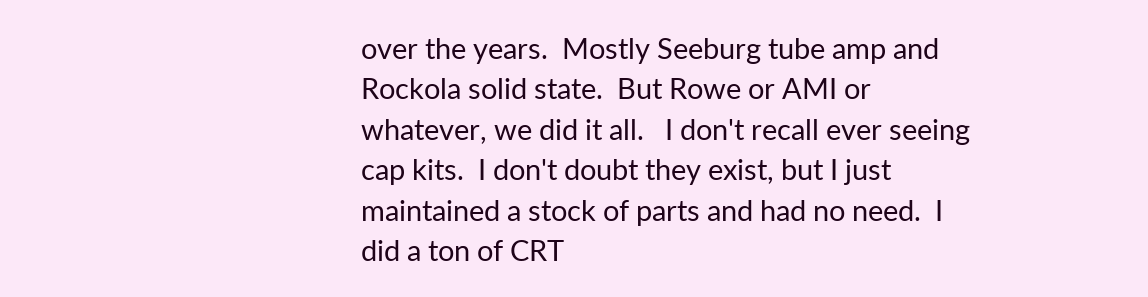over the years.  Mostly Seeburg tube amp and Rockola solid state.  But Rowe or AMI or whatever, we did it all.   I don't recall ever seeing cap kits.  I don't doubt they exist, but I just maintained a stock of parts and had no need.  I did a ton of CRT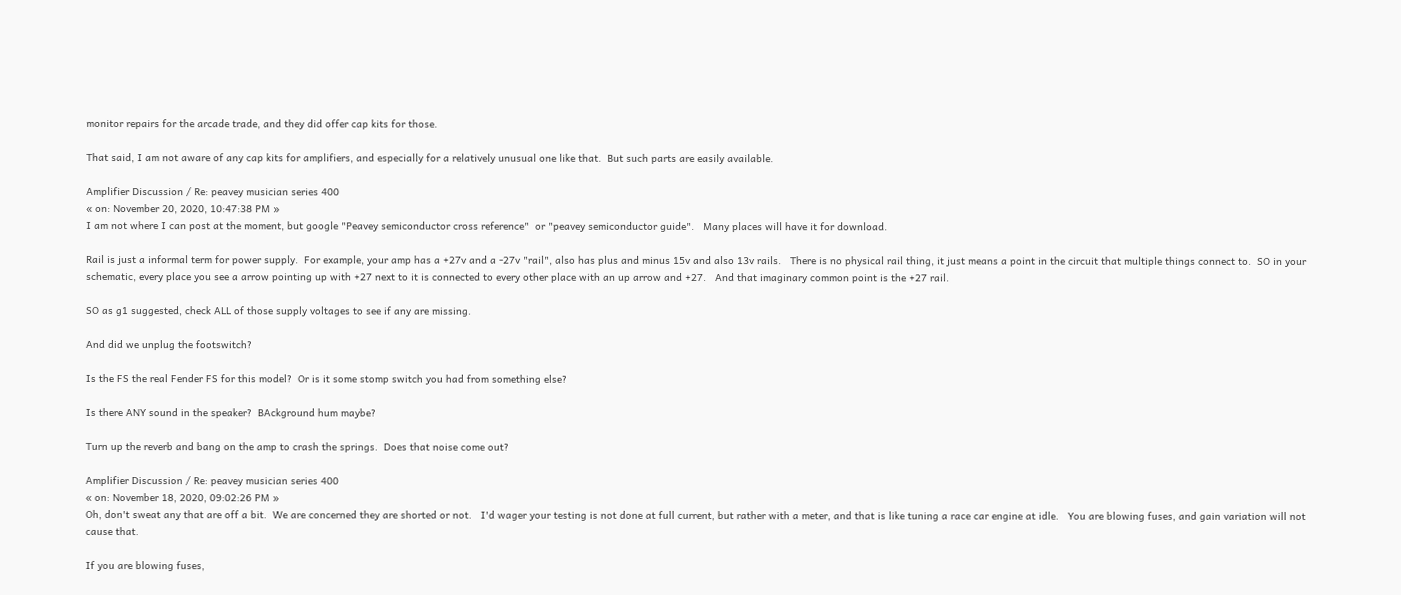monitor repairs for the arcade trade, and they did offer cap kits for those.

That said, I am not aware of any cap kits for amplifiers, and especially for a relatively unusual one like that.  But such parts are easily available.

Amplifier Discussion / Re: peavey musician series 400
« on: November 20, 2020, 10:47:38 PM »
I am not where I can post at the moment, but google "Peavey semiconductor cross reference"  or "peavey semiconductor guide".   Many places will have it for download.

Rail is just a informal term for power supply.  For example, your amp has a +27v and a -27v "rail", also has plus and minus 15v and also 13v rails.   There is no physical rail thing, it just means a point in the circuit that multiple things connect to.  SO in your schematic, every place you see a arrow pointing up with +27 next to it is connected to every other place with an up arrow and +27.   And that imaginary common point is the +27 rail.

SO as g1 suggested, check ALL of those supply voltages to see if any are missing.

And did we unplug the footswitch?

Is the FS the real Fender FS for this model?  Or is it some stomp switch you had from something else?

Is there ANY sound in the speaker?  BAckground hum maybe?

Turn up the reverb and bang on the amp to crash the springs.  Does that noise come out?

Amplifier Discussion / Re: peavey musician series 400
« on: November 18, 2020, 09:02:26 PM »
Oh, don't sweat any that are off a bit.  We are concerned they are shorted or not.   I'd wager your testing is not done at full current, but rather with a meter, and that is like tuning a race car engine at idle.   You are blowing fuses, and gain variation will not cause that.

If you are blowing fuses,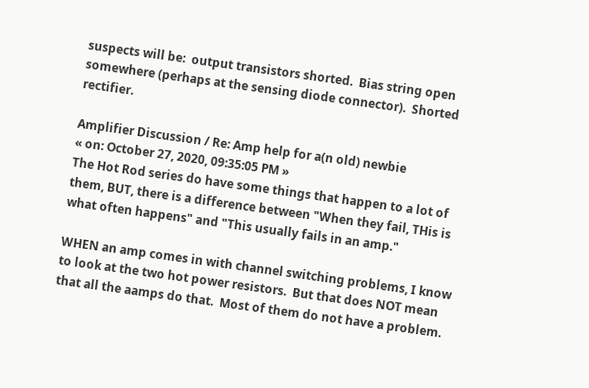suspects will be:  output transistors shorted.  Bias string open somewhere (perhaps at the sensing diode connector).  Shorted rectifier.

Amplifier Discussion / Re: Amp help for a(n old) newbie
« on: October 27, 2020, 09:35:05 PM »
The Hot Rod series do have some things that happen to a lot of them, BUT, there is a difference between "When they fail, THis is what often happens" and "This usually fails in an amp."

WHEN an amp comes in with channel switching problems, I know to look at the two hot power resistors.  But that does NOT mean that all the aamps do that.  Most of them do not have a problem.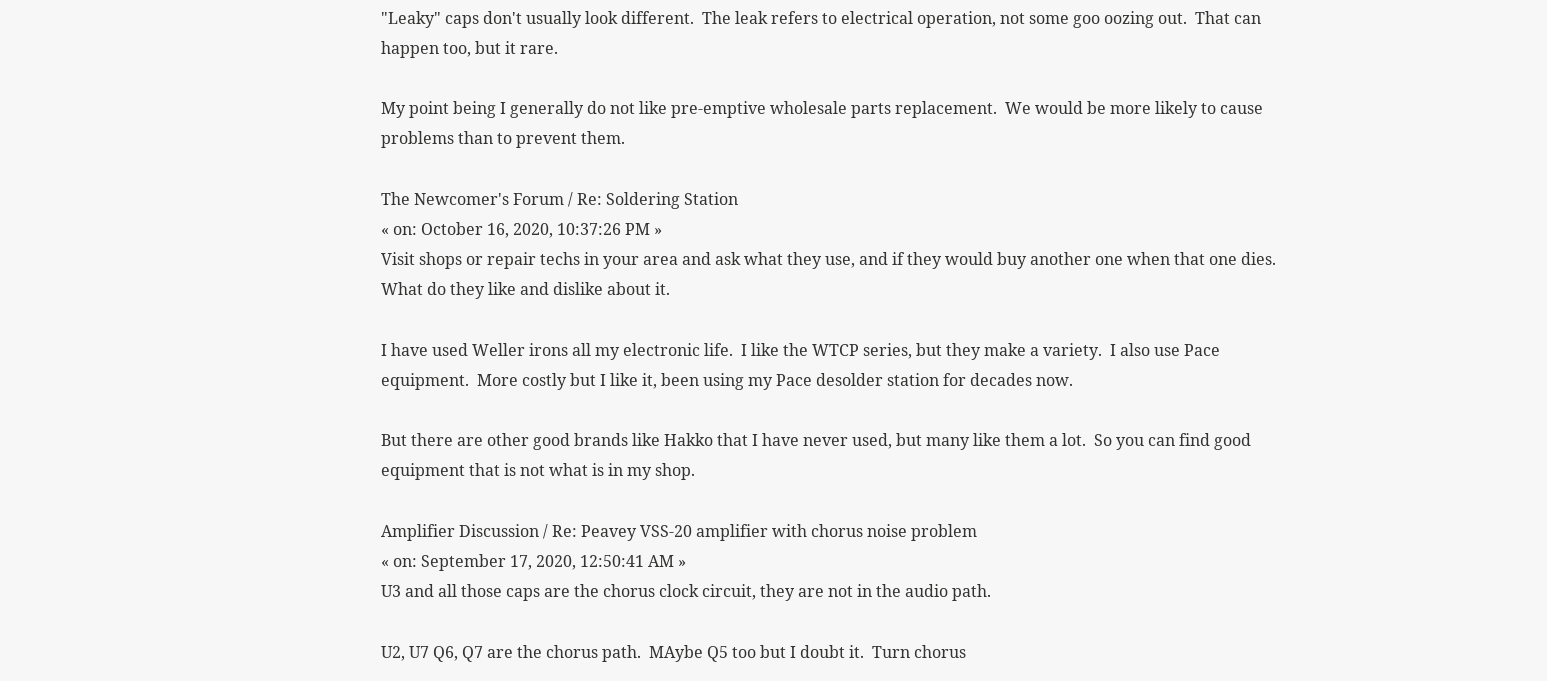"Leaky" caps don't usually look different.  The leak refers to electrical operation, not some goo oozing out.  That can happen too, but it rare.

My point being I generally do not like pre-emptive wholesale parts replacement.  We would be more likely to cause problems than to prevent them.

The Newcomer's Forum / Re: Soldering Station
« on: October 16, 2020, 10:37:26 PM »
Visit shops or repair techs in your area and ask what they use, and if they would buy another one when that one dies.  What do they like and dislike about it.

I have used Weller irons all my electronic life.  I like the WTCP series, but they make a variety.  I also use Pace equipment.  More costly but I like it, been using my Pace desolder station for decades now.

But there are other good brands like Hakko that I have never used, but many like them a lot.  So you can find good equipment that is not what is in my shop.

Amplifier Discussion / Re: Peavey VSS-20 amplifier with chorus noise problem
« on: September 17, 2020, 12:50:41 AM »
U3 and all those caps are the chorus clock circuit, they are not in the audio path.

U2, U7 Q6, Q7 are the chorus path.  MAybe Q5 too but I doubt it.  Turn chorus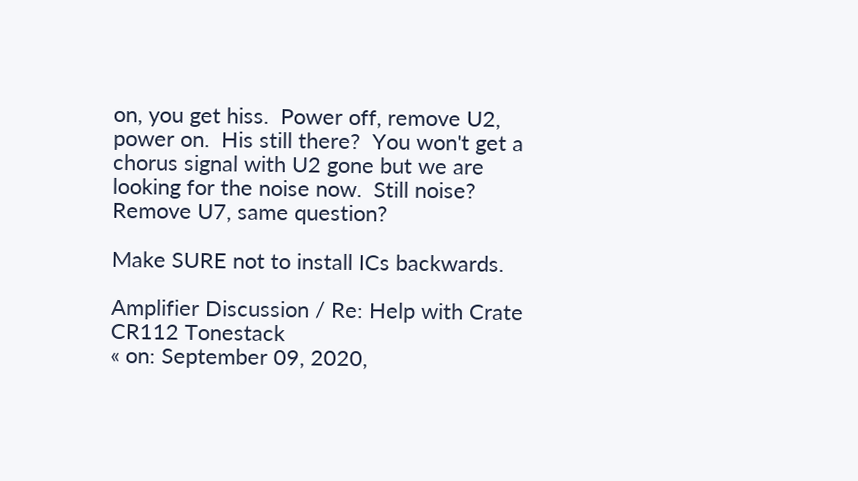on, you get hiss.  Power off, remove U2, power on.  His still there?  You won't get a chorus signal with U2 gone but we are looking for the noise now.  Still noise?  Remove U7, same question?

Make SURE not to install ICs backwards.

Amplifier Discussion / Re: Help with Crate CR112 Tonestack
« on: September 09, 2020,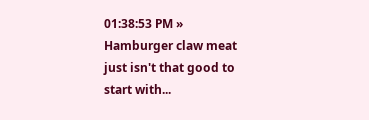01:38:53 PM »
Hamburger claw meat just isn't that good to start with...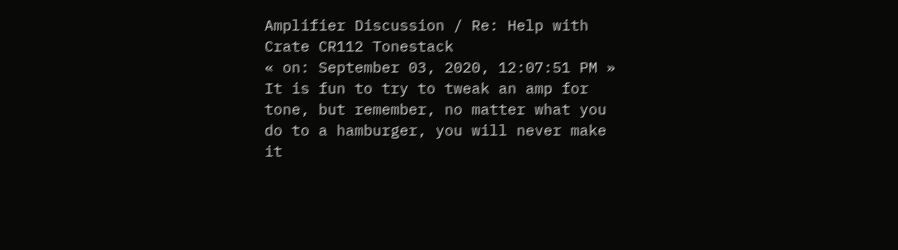Amplifier Discussion / Re: Help with Crate CR112 Tonestack
« on: September 03, 2020, 12:07:51 PM »
It is fun to try to tweak an amp for tone, but remember, no matter what you do to a hamburger, you will never make it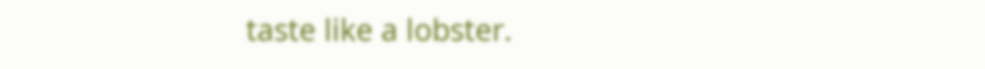taste like a lobster.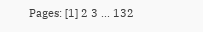Pages: [1] 2 3 ... 132